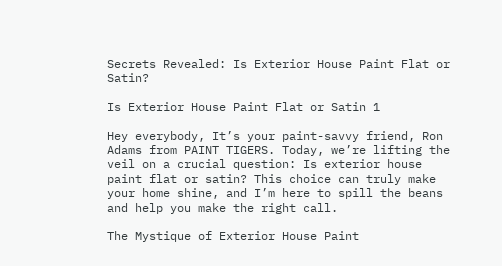Secrets Revealed: Is Exterior House Paint Flat or Satin?

Is Exterior House Paint Flat or Satin 1

Hey everybody, It’s your paint-savvy friend, Ron Adams from PAINT TIGERS. Today, we’re lifting the veil on a crucial question: Is exterior house paint flat or satin? This choice can truly make your home shine, and I’m here to spill the beans and help you make the right call.

The Mystique of Exterior House Paint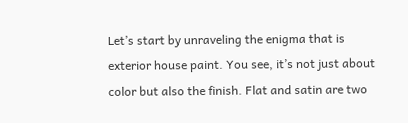Let’s start by unraveling the enigma that is exterior house paint. You see, it’s not just about color but also the finish. Flat and satin are two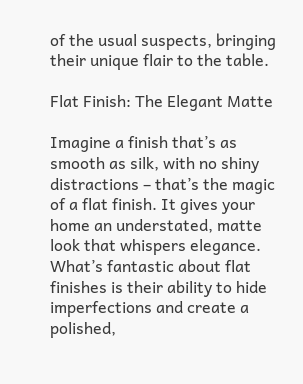of the usual suspects, bringing their unique flair to the table.

Flat Finish: The Elegant Matte

Imagine a finish that’s as smooth as silk, with no shiny distractions – that’s the magic of a flat finish. It gives your home an understated, matte look that whispers elegance. What’s fantastic about flat finishes is their ability to hide imperfections and create a polished,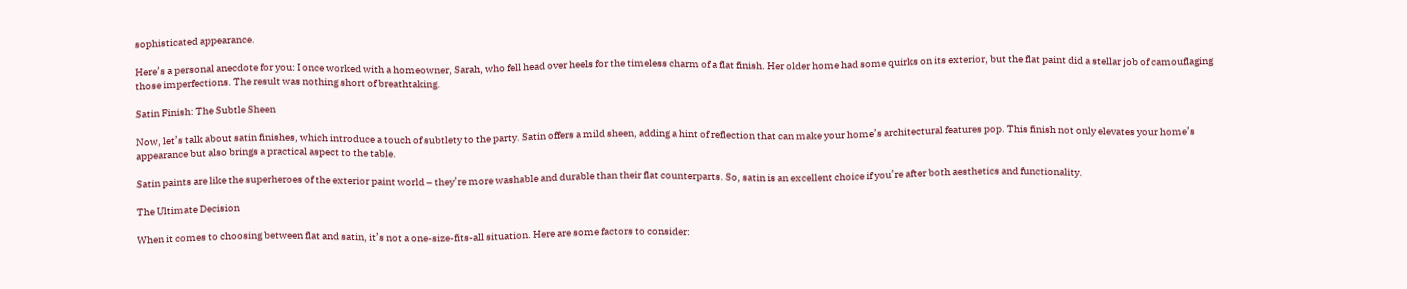sophisticated appearance.

Here’s a personal anecdote for you: I once worked with a homeowner, Sarah, who fell head over heels for the timeless charm of a flat finish. Her older home had some quirks on its exterior, but the flat paint did a stellar job of camouflaging those imperfections. The result was nothing short of breathtaking.

Satin Finish: The Subtle Sheen

Now, let’s talk about satin finishes, which introduce a touch of subtlety to the party. Satin offers a mild sheen, adding a hint of reflection that can make your home’s architectural features pop. This finish not only elevates your home’s appearance but also brings a practical aspect to the table.

Satin paints are like the superheroes of the exterior paint world – they’re more washable and durable than their flat counterparts. So, satin is an excellent choice if you’re after both aesthetics and functionality.

The Ultimate Decision

When it comes to choosing between flat and satin, it’s not a one-size-fits-all situation. Here are some factors to consider: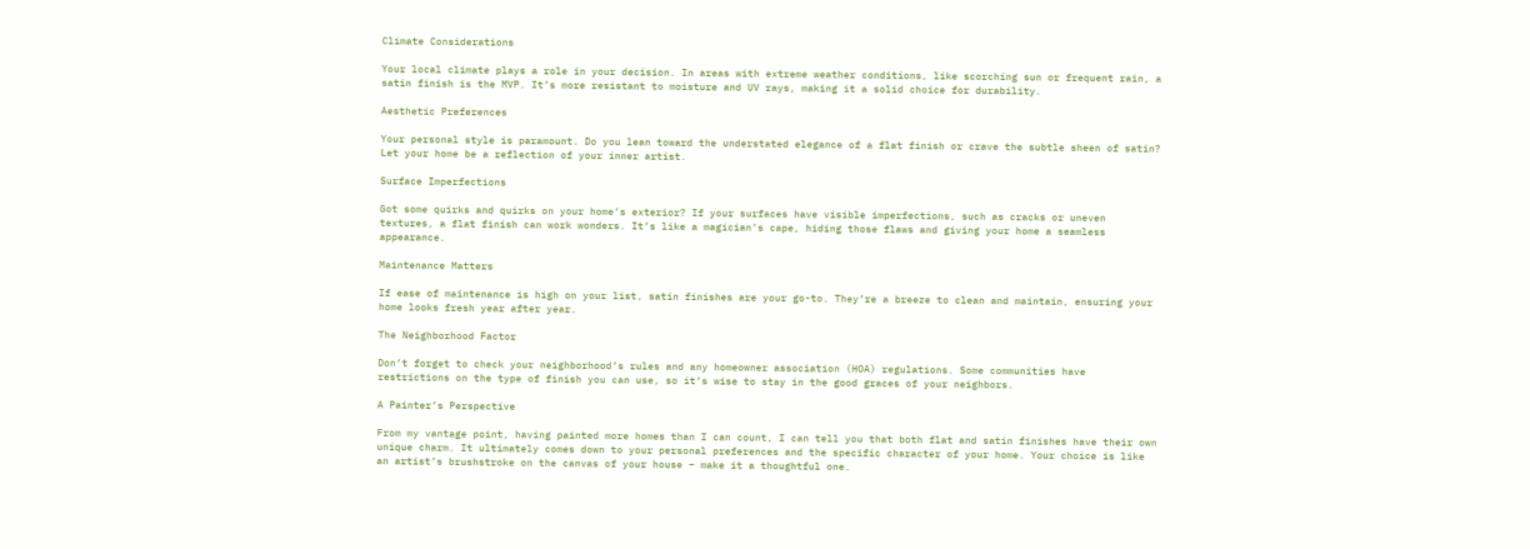Climate Considerations

Your local climate plays a role in your decision. In areas with extreme weather conditions, like scorching sun or frequent rain, a satin finish is the MVP. It’s more resistant to moisture and UV rays, making it a solid choice for durability.

Aesthetic Preferences

Your personal style is paramount. Do you lean toward the understated elegance of a flat finish or crave the subtle sheen of satin? Let your home be a reflection of your inner artist.

Surface Imperfections

Got some quirks and quirks on your home’s exterior? If your surfaces have visible imperfections, such as cracks or uneven textures, a flat finish can work wonders. It’s like a magician’s cape, hiding those flaws and giving your home a seamless appearance.

Maintenance Matters

If ease of maintenance is high on your list, satin finishes are your go-to. They’re a breeze to clean and maintain, ensuring your home looks fresh year after year.

The Neighborhood Factor

Don’t forget to check your neighborhood’s rules and any homeowner association (HOA) regulations. Some communities have restrictions on the type of finish you can use, so it’s wise to stay in the good graces of your neighbors.

A Painter’s Perspective

From my vantage point, having painted more homes than I can count, I can tell you that both flat and satin finishes have their own unique charm. It ultimately comes down to your personal preferences and the specific character of your home. Your choice is like an artist’s brushstroke on the canvas of your house – make it a thoughtful one.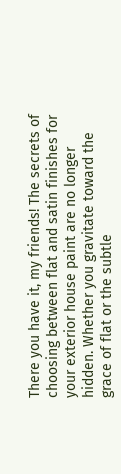There you have it, my friends! The secrets of choosing between flat and satin finishes for your exterior house paint are no longer hidden. Whether you gravitate toward the grace of flat or the subtle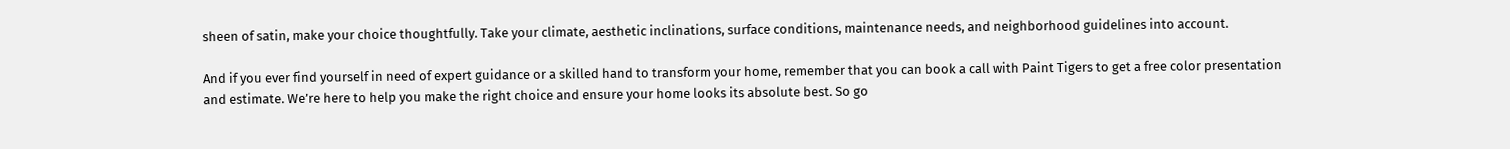sheen of satin, make your choice thoughtfully. Take your climate, aesthetic inclinations, surface conditions, maintenance needs, and neighborhood guidelines into account.

And if you ever find yourself in need of expert guidance or a skilled hand to transform your home, remember that you can book a call with Paint Tigers to get a free color presentation and estimate. We’re here to help you make the right choice and ensure your home looks its absolute best. So go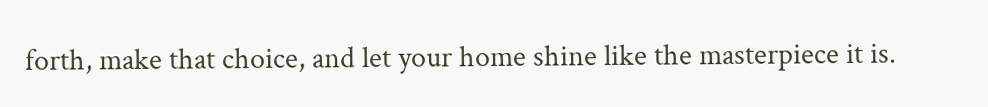forth, make that choice, and let your home shine like the masterpiece it is.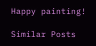Happy painting!

Similar Posts